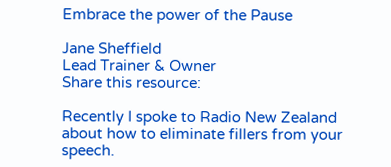Embrace the power of the Pause

Jane Sheffield
Lead Trainer & Owner
Share this resource:

Recently I spoke to Radio New Zealand about how to eliminate fillers from your speech.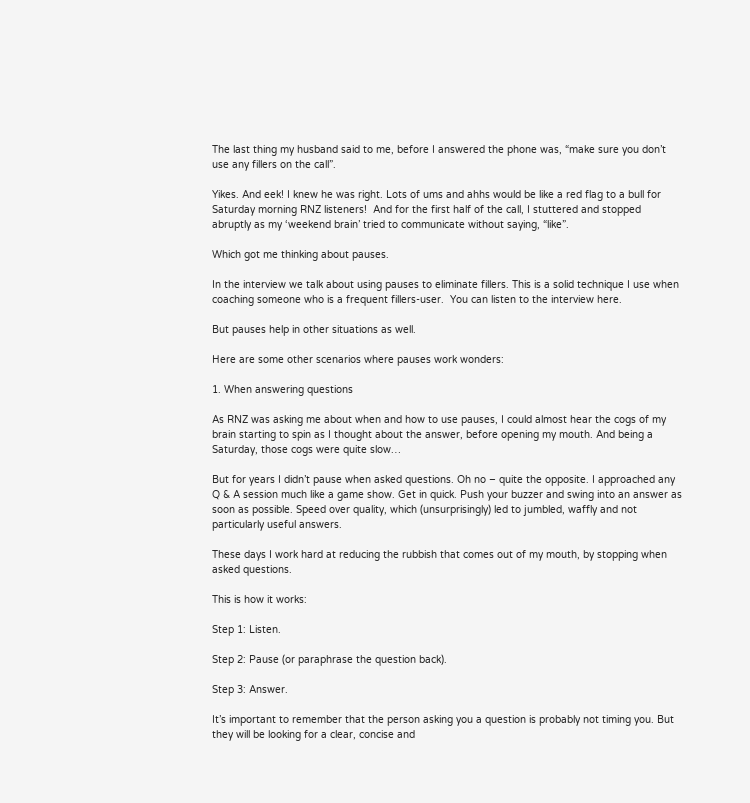The last thing my husband said to me, before I answered the phone was, “make sure you don’t use any fillers on the call”.

Yikes. And eek! I knew he was right. Lots of ums and ahhs would be like a red flag to a bull for Saturday morning RNZ listeners!  And for the first half of the call, I stuttered and stopped abruptly as my ‘weekend brain’ tried to communicate without saying, “like”.

Which got me thinking about pauses.

In the interview we talk about using pauses to eliminate fillers. This is a solid technique I use when coaching someone who is a frequent fillers-user.  You can listen to the interview here.

But pauses help in other situations as well.

Here are some other scenarios where pauses work wonders:

1. When answering questions

As RNZ was asking me about when and how to use pauses, I could almost hear the cogs of my brain starting to spin as I thought about the answer, before opening my mouth. And being a Saturday, those cogs were quite slow…

But for years I didn’t pause when asked questions. Oh no – quite the opposite. I approached any Q & A session much like a game show. Get in quick. Push your buzzer and swing into an answer as soon as possible. Speed over quality, which (unsurprisingly) led to jumbled, waffly and not particularly useful answers.

These days I work hard at reducing the rubbish that comes out of my mouth, by stopping when asked questions.

This is how it works:

Step 1: Listen.

Step 2: Pause (or paraphrase the question back).

Step 3: Answer.

It’s important to remember that the person asking you a question is probably not timing you. But they will be looking for a clear, concise and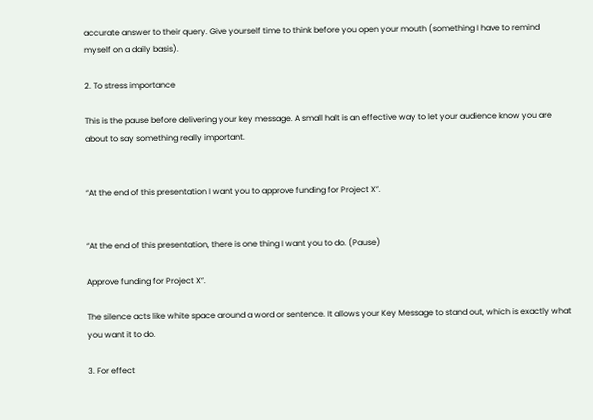accurate answer to their query. Give yourself time to think before you open your mouth (something I have to remind myself on a daily basis).

2. To stress importance

This is the pause before delivering your key message. A small halt is an effective way to let your audience know you are about to say something really important.


“At the end of this presentation I want you to approve funding for Project X”.


“At the end of this presentation, there is one thing I want you to do. (Pause)

Approve funding for Project X”.

The silence acts like white space around a word or sentence. It allows your Key Message to stand out, which is exactly what you want it to do.

3. For effect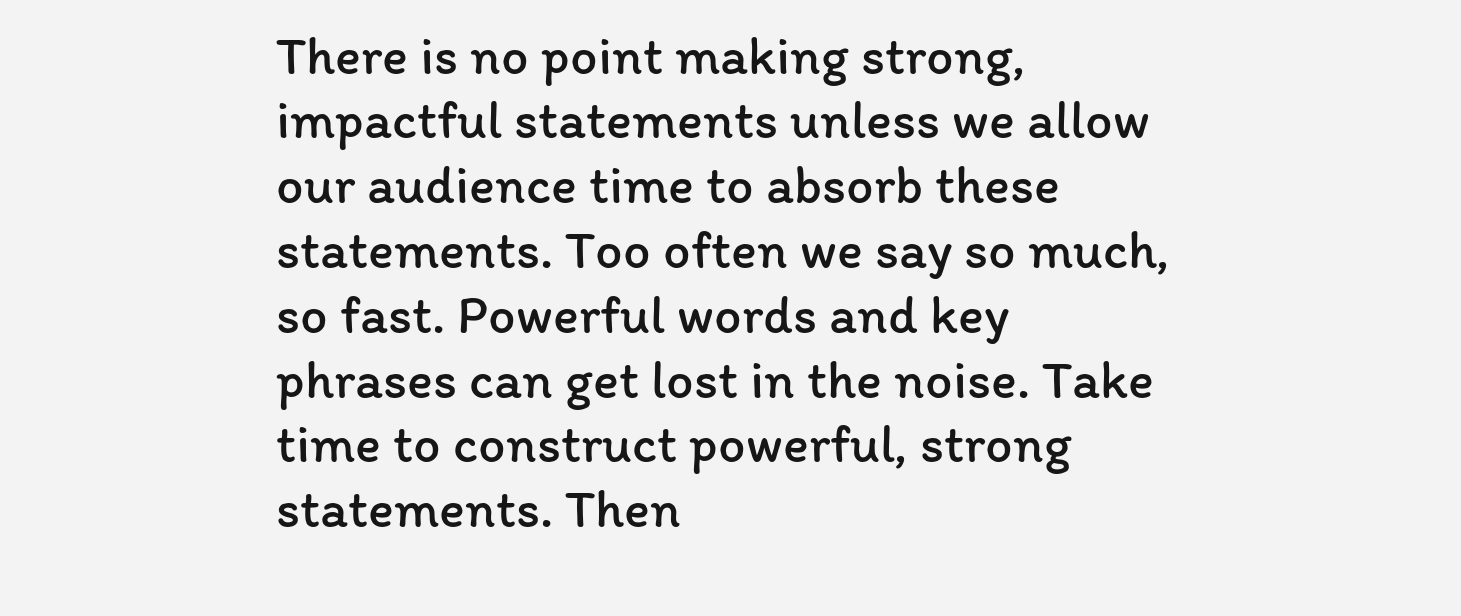There is no point making strong, impactful statements unless we allow our audience time to absorb these statements. Too often we say so much, so fast. Powerful words and key phrases can get lost in the noise. Take time to construct powerful, strong statements. Then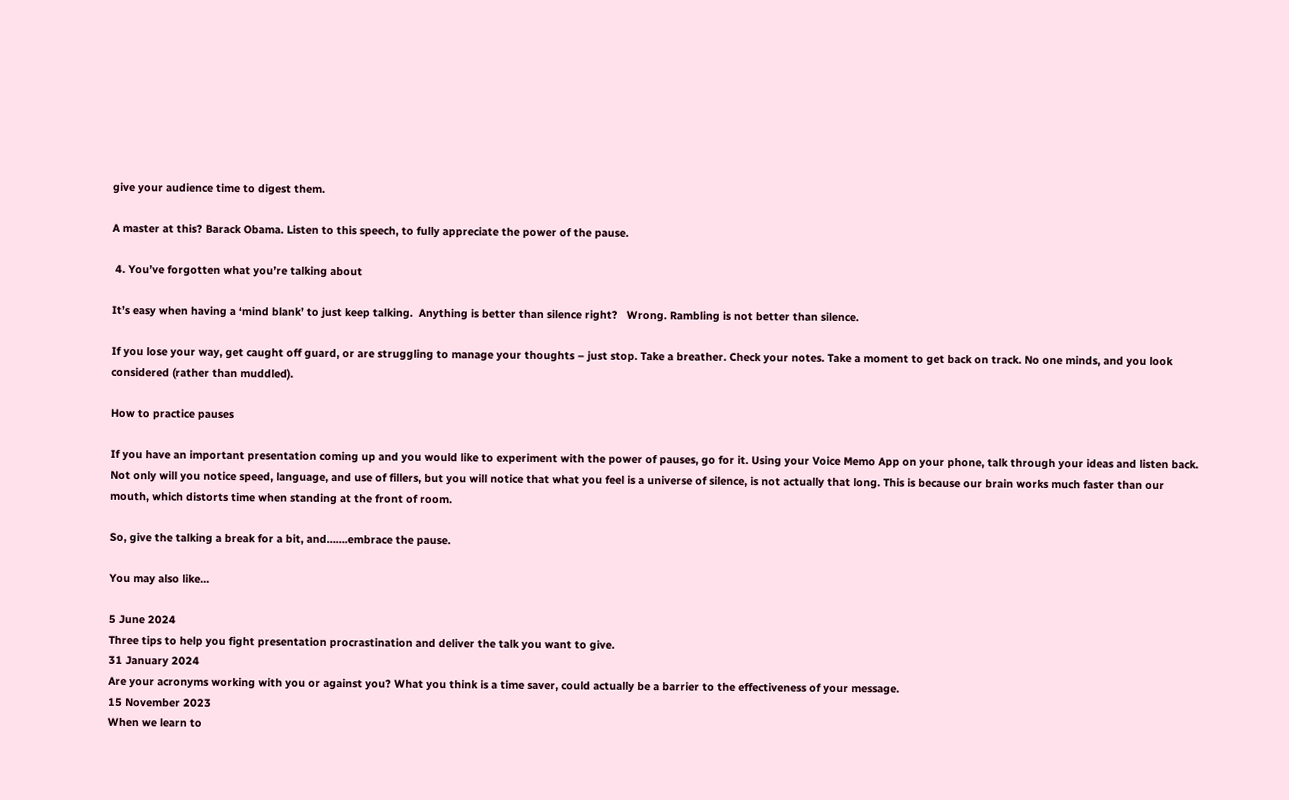give your audience time to digest them.

A master at this? Barack Obama. Listen to this speech, to fully appreciate the power of the pause.

 4. You’ve forgotten what you’re talking about

It’s easy when having a ‘mind blank’ to just keep talking.  Anything is better than silence right?   Wrong. Rambling is not better than silence.

If you lose your way, get caught off guard, or are struggling to manage your thoughts – just stop. Take a breather. Check your notes. Take a moment to get back on track. No one minds, and you look considered (rather than muddled).

How to practice pauses

If you have an important presentation coming up and you would like to experiment with the power of pauses, go for it. Using your Voice Memo App on your phone, talk through your ideas and listen back. Not only will you notice speed, language, and use of fillers, but you will notice that what you feel is a universe of silence, is not actually that long. This is because our brain works much faster than our mouth, which distorts time when standing at the front of room.

So, give the talking a break for a bit, and…….embrace the pause.

You may also like...

5 June 2024
Three tips to help you fight presentation procrastination and deliver the talk you want to give.
31 January 2024
Are your acronyms working with you or against you? What you think is a time saver, could actually be a barrier to the effectiveness of your message.
15 November 2023
When we learn to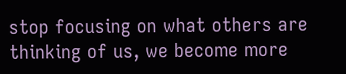stop focusing on what others are thinking of us, we become more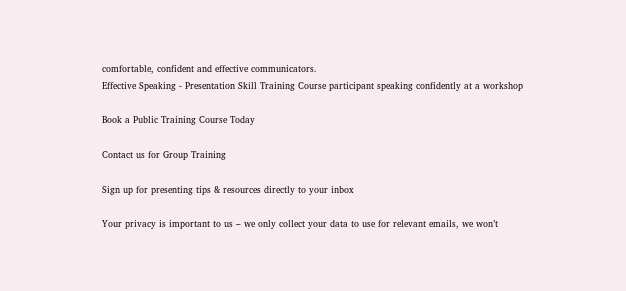comfortable, confident and effective communicators.
Effective Speaking - Presentation Skill Training Course participant speaking confidently at a workshop

Book a Public Training Course Today

Contact us for Group Training

Sign up for presenting tips & resources directly to your inbox

Your privacy is important to us – we only collect your data to use for relevant emails, we won’t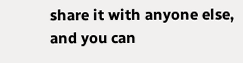share it with anyone else, and you can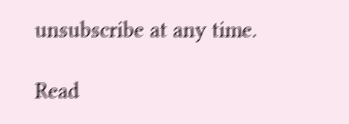unsubscribe at any time.

Read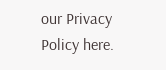our Privacy Policy here.